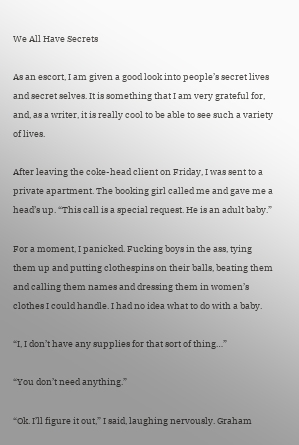We All Have Secrets

As an escort, I am given a good look into people’s secret lives and secret selves. It is something that I am very grateful for, and, as a writer, it is really cool to be able to see such a variety of lives.

After leaving the coke-head client on Friday, I was sent to a private apartment. The booking girl called me and gave me a head’s up. “This call is a special request. He is an adult baby.”

For a moment, I panicked. Fucking boys in the ass, tying them up and putting clothespins on their balls, beating them and calling them names and dressing them in women’s clothes I could handle. I had no idea what to do with a baby.

“I, I don’t have any supplies for that sort of thing…”

“You don’t need anything.”

“Ok. I’ll figure it out,” I said, laughing nervously. Graham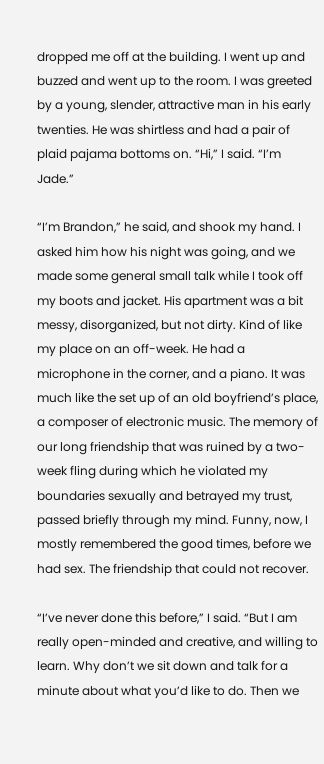dropped me off at the building. I went up and buzzed and went up to the room. I was greeted by a young, slender, attractive man in his early twenties. He was shirtless and had a pair of plaid pajama bottoms on. “Hi,” I said. “I’m Jade.”

“I’m Brandon,” he said, and shook my hand. I asked him how his night was going, and we made some general small talk while I took off my boots and jacket. His apartment was a bit messy, disorganized, but not dirty. Kind of like my place on an off-week. He had a microphone in the corner, and a piano. It was much like the set up of an old boyfriend’s place, a composer of electronic music. The memory of our long friendship that was ruined by a two-week fling during which he violated my boundaries sexually and betrayed my trust, passed briefly through my mind. Funny, now, I mostly remembered the good times, before we had sex. The friendship that could not recover.

“I’ve never done this before,” I said. “But I am really open-minded and creative, and willing to learn. Why don’t we sit down and talk for a minute about what you’d like to do. Then we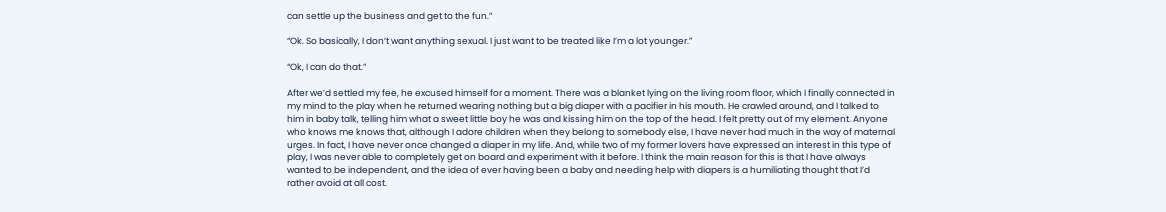can settle up the business and get to the fun.”

“Ok. So basically, I don’t want anything sexual. I just want to be treated like I’m a lot younger.”

“Ok, I can do that.”

After we’d settled my fee, he excused himself for a moment. There was a blanket lying on the living room floor, which I finally connected in my mind to the play when he returned wearing nothing but a big diaper with a pacifier in his mouth. He crawled around, and I talked to him in baby talk, telling him what a sweet little boy he was and kissing him on the top of the head. I felt pretty out of my element. Anyone who knows me knows that, although I adore children when they belong to somebody else, I have never had much in the way of maternal urges. In fact, I have never once changed a diaper in my life. And, while two of my former lovers have expressed an interest in this type of play, I was never able to completely get on board and experiment with it before. I think the main reason for this is that I have always wanted to be independent, and the idea of ever having been a baby and needing help with diapers is a humiliating thought that I’d rather avoid at all cost.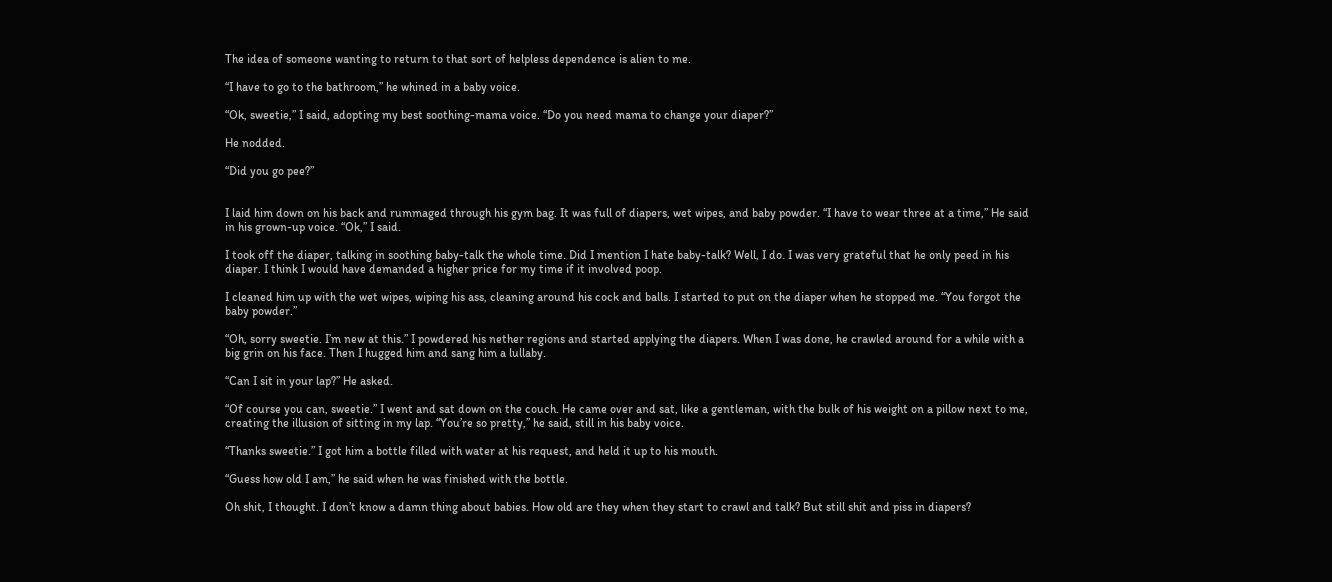The idea of someone wanting to return to that sort of helpless dependence is alien to me.

“I have to go to the bathroom,” he whined in a baby voice.

“Ok, sweetie,” I said, adopting my best soothing-mama voice. “Do you need mama to change your diaper?”

He nodded.

“Did you go pee?”


I laid him down on his back and rummaged through his gym bag. It was full of diapers, wet wipes, and baby powder. “I have to wear three at a time,” He said in his grown-up voice. “Ok,” I said.

I took off the diaper, talking in soothing baby-talk the whole time. Did I mention I hate baby-talk? Well, I do. I was very grateful that he only peed in his diaper. I think I would have demanded a higher price for my time if it involved poop.

I cleaned him up with the wet wipes, wiping his ass, cleaning around his cock and balls. I started to put on the diaper when he stopped me. “You forgot the baby powder.”

“Oh, sorry sweetie. I’m new at this.” I powdered his nether regions and started applying the diapers. When I was done, he crawled around for a while with a big grin on his face. Then I hugged him and sang him a lullaby.

“Can I sit in your lap?” He asked.

“Of course you can, sweetie.” I went and sat down on the couch. He came over and sat, like a gentleman, with the bulk of his weight on a pillow next to me, creating the illusion of sitting in my lap. “You’re so pretty,” he said, still in his baby voice.

“Thanks sweetie.” I got him a bottle filled with water at his request, and held it up to his mouth.

“Guess how old I am,” he said when he was finished with the bottle.

Oh shit, I thought. I don’t know a damn thing about babies. How old are they when they start to crawl and talk? But still shit and piss in diapers?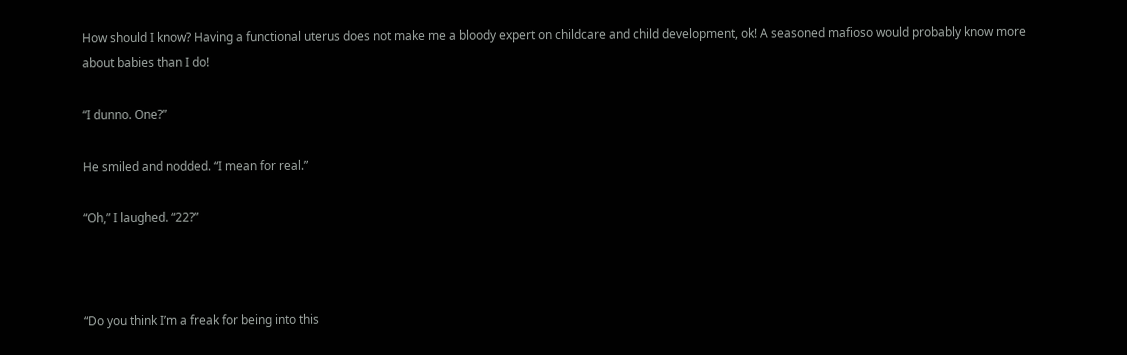How should I know? Having a functional uterus does not make me a bloody expert on childcare and child development, ok! A seasoned mafioso would probably know more about babies than I do!

“I dunno. One?”

He smiled and nodded. “I mean for real.”

“Oh,” I laughed. “22?”



“Do you think I’m a freak for being into this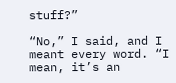stuff?”

“No,” I said, and I meant every word. “I mean, it’s an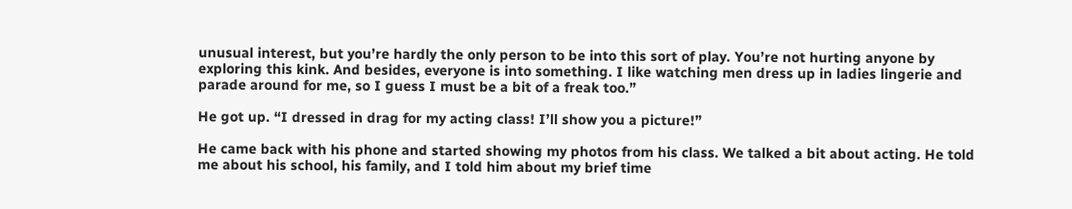unusual interest, but you’re hardly the only person to be into this sort of play. You’re not hurting anyone by exploring this kink. And besides, everyone is into something. I like watching men dress up in ladies lingerie and parade around for me, so I guess I must be a bit of a freak too.”

He got up. “I dressed in drag for my acting class! I’ll show you a picture!”

He came back with his phone and started showing my photos from his class. We talked a bit about acting. He told me about his school, his family, and I told him about my brief time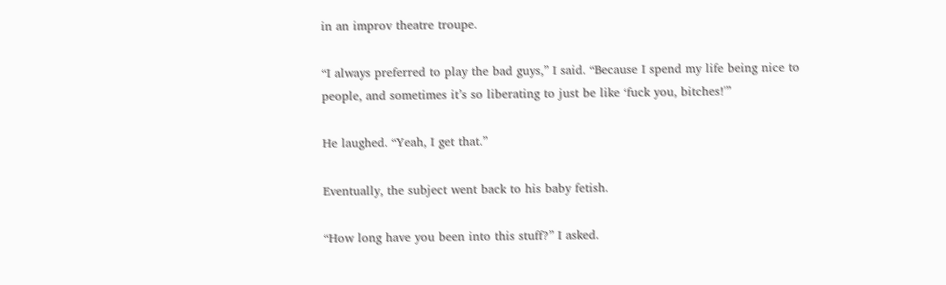in an improv theatre troupe.

“I always preferred to play the bad guys,” I said. “Because I spend my life being nice to people, and sometimes it’s so liberating to just be like ‘fuck you, bitches!'”

He laughed. “Yeah, I get that.”

Eventually, the subject went back to his baby fetish.

“How long have you been into this stuff?” I asked.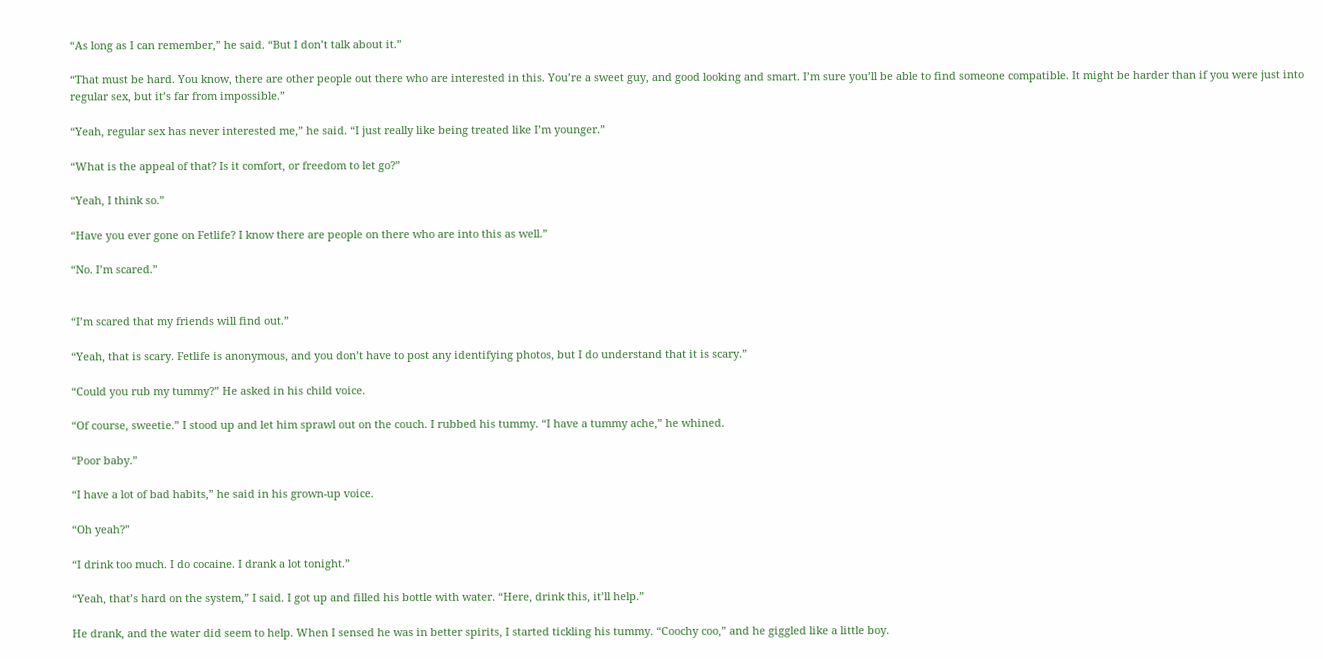“As long as I can remember,” he said. “But I don’t talk about it.”

“That must be hard. You know, there are other people out there who are interested in this. You’re a sweet guy, and good looking and smart. I’m sure you’ll be able to find someone compatible. It might be harder than if you were just into regular sex, but it’s far from impossible.”

“Yeah, regular sex has never interested me,” he said. “I just really like being treated like I’m younger.”

“What is the appeal of that? Is it comfort, or freedom to let go?”

“Yeah, I think so.”

“Have you ever gone on Fetlife? I know there are people on there who are into this as well.”

“No. I’m scared.”


“I’m scared that my friends will find out.”

“Yeah, that is scary. Fetlife is anonymous, and you don’t have to post any identifying photos, but I do understand that it is scary.”

“Could you rub my tummy?” He asked in his child voice.

“Of course, sweetie.” I stood up and let him sprawl out on the couch. I rubbed his tummy. “I have a tummy ache,” he whined.

“Poor baby.”

“I have a lot of bad habits,” he said in his grown-up voice.

“Oh yeah?”

“I drink too much. I do cocaine. I drank a lot tonight.”

“Yeah, that’s hard on the system,” I said. I got up and filled his bottle with water. “Here, drink this, it’ll help.”

He drank, and the water did seem to help. When I sensed he was in better spirits, I started tickling his tummy. “Coochy coo,” and he giggled like a little boy.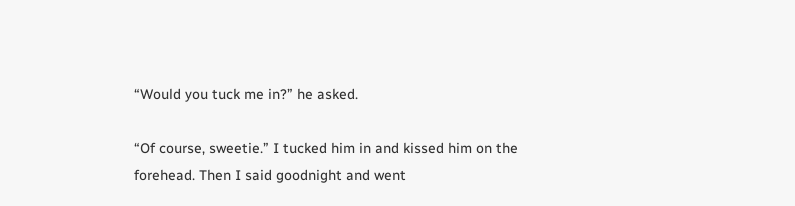“Would you tuck me in?” he asked.

“Of course, sweetie.” I tucked him in and kissed him on the forehead. Then I said goodnight and went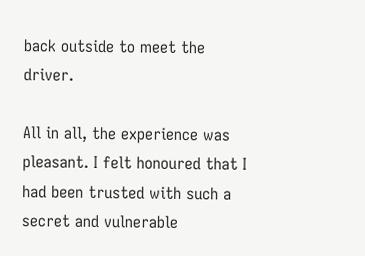back outside to meet the driver.

All in all, the experience was pleasant. I felt honoured that I had been trusted with such a secret and vulnerable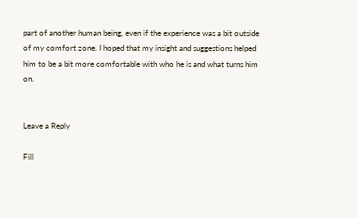part of another human being, even if the experience was a bit outside of my comfort zone. I hoped that my insight and suggestions helped him to be a bit more comfortable with who he is and what turns him on.


Leave a Reply

Fill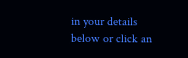in your details below or click an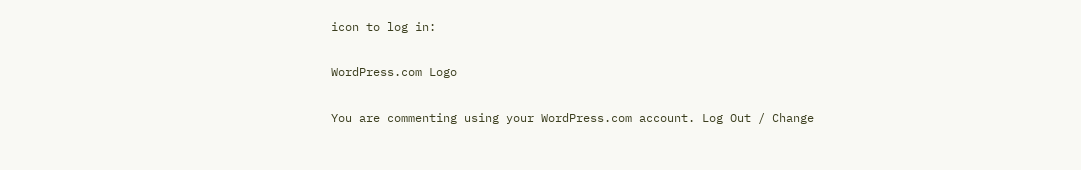icon to log in:

WordPress.com Logo

You are commenting using your WordPress.com account. Log Out / Change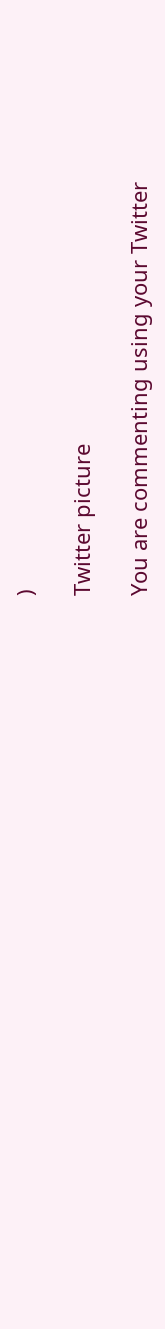)

Twitter picture

You are commenting using your Twitter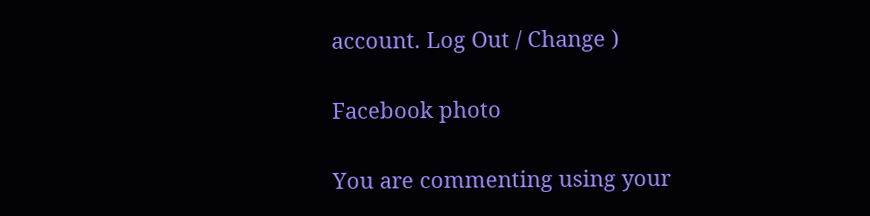account. Log Out / Change )

Facebook photo

You are commenting using your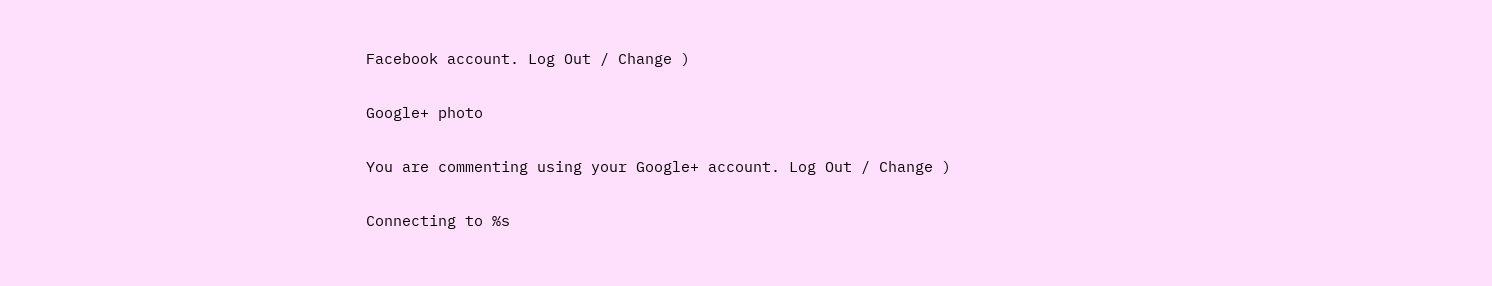Facebook account. Log Out / Change )

Google+ photo

You are commenting using your Google+ account. Log Out / Change )

Connecting to %s